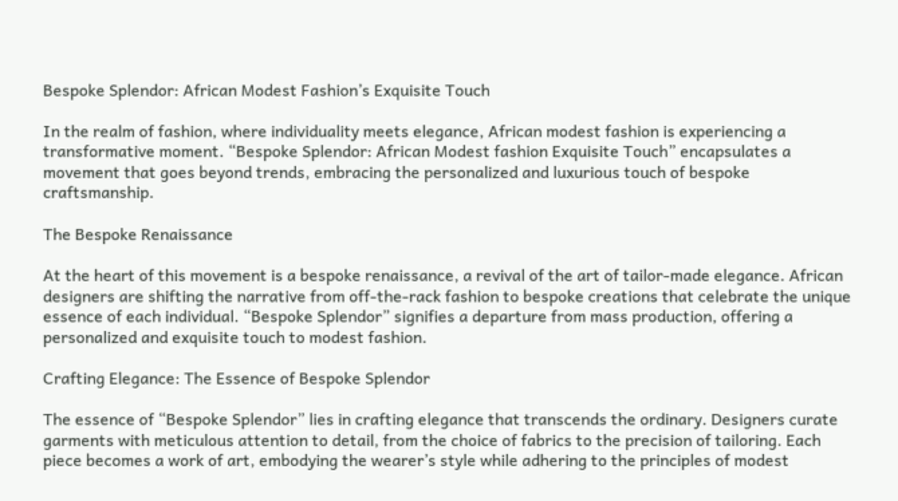Bespoke Splendor: African Modest Fashion’s Exquisite Touch

In the realm of fashion, where individuality meets elegance, African modest fashion is experiencing a transformative moment. “Bespoke Splendor: African Modest fashion Exquisite Touch” encapsulates a movement that goes beyond trends, embracing the personalized and luxurious touch of bespoke craftsmanship.

The Bespoke Renaissance

At the heart of this movement is a bespoke renaissance, a revival of the art of tailor-made elegance. African designers are shifting the narrative from off-the-rack fashion to bespoke creations that celebrate the unique essence of each individual. “Bespoke Splendor” signifies a departure from mass production, offering a personalized and exquisite touch to modest fashion.

Crafting Elegance: The Essence of Bespoke Splendor

The essence of “Bespoke Splendor” lies in crafting elegance that transcends the ordinary. Designers curate garments with meticulous attention to detail, from the choice of fabrics to the precision of tailoring. Each piece becomes a work of art, embodying the wearer’s style while adhering to the principles of modest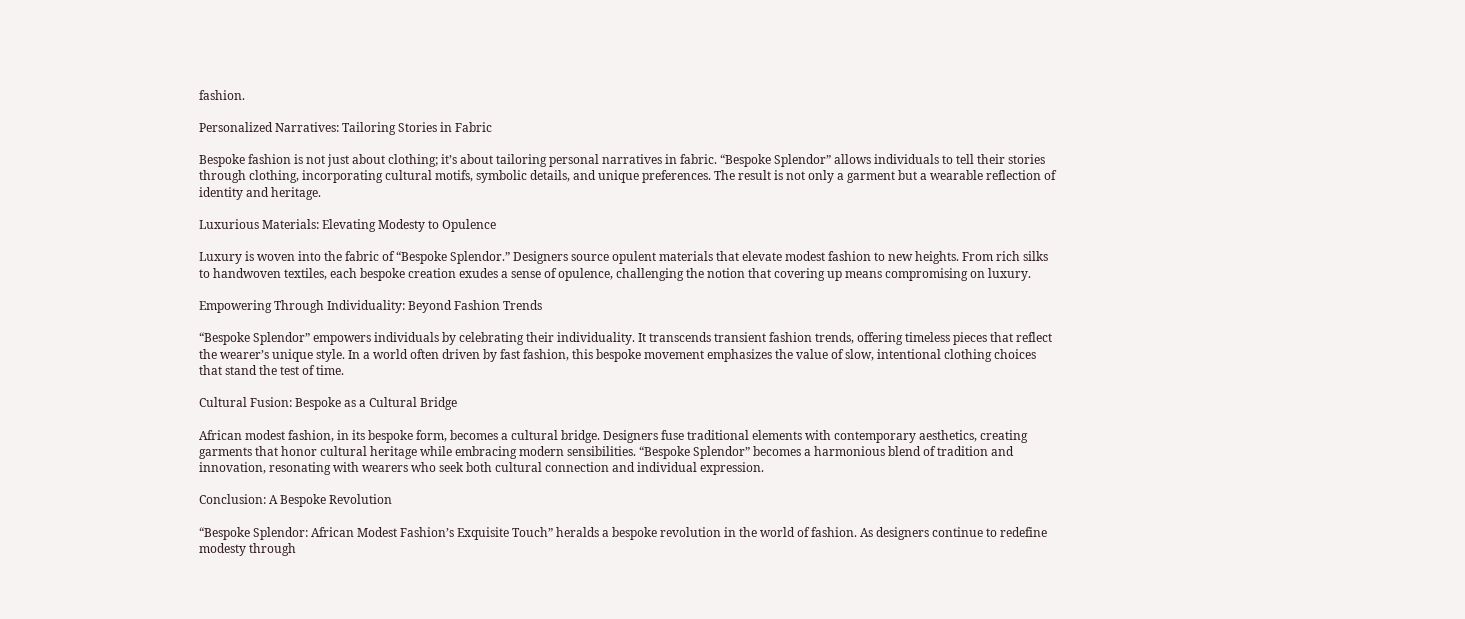fashion.

Personalized Narratives: Tailoring Stories in Fabric

Bespoke fashion is not just about clothing; it’s about tailoring personal narratives in fabric. “Bespoke Splendor” allows individuals to tell their stories through clothing, incorporating cultural motifs, symbolic details, and unique preferences. The result is not only a garment but a wearable reflection of identity and heritage.

Luxurious Materials: Elevating Modesty to Opulence

Luxury is woven into the fabric of “Bespoke Splendor.” Designers source opulent materials that elevate modest fashion to new heights. From rich silks to handwoven textiles, each bespoke creation exudes a sense of opulence, challenging the notion that covering up means compromising on luxury.

Empowering Through Individuality: Beyond Fashion Trends

“Bespoke Splendor” empowers individuals by celebrating their individuality. It transcends transient fashion trends, offering timeless pieces that reflect the wearer’s unique style. In a world often driven by fast fashion, this bespoke movement emphasizes the value of slow, intentional clothing choices that stand the test of time.

Cultural Fusion: Bespoke as a Cultural Bridge

African modest fashion, in its bespoke form, becomes a cultural bridge. Designers fuse traditional elements with contemporary aesthetics, creating garments that honor cultural heritage while embracing modern sensibilities. “Bespoke Splendor” becomes a harmonious blend of tradition and innovation, resonating with wearers who seek both cultural connection and individual expression.

Conclusion: A Bespoke Revolution

“Bespoke Splendor: African Modest Fashion’s Exquisite Touch” heralds a bespoke revolution in the world of fashion. As designers continue to redefine modesty through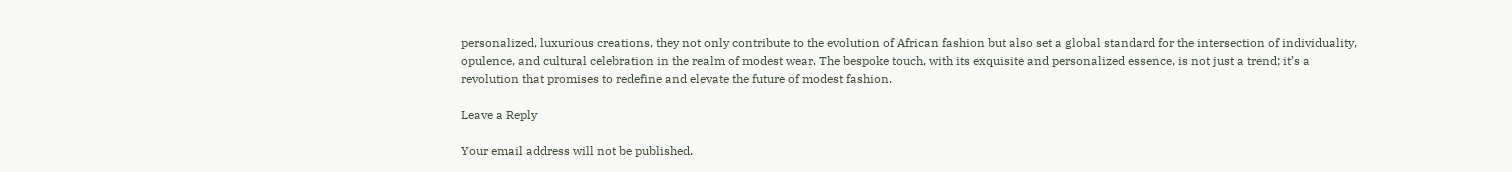personalized, luxurious creations, they not only contribute to the evolution of African fashion but also set a global standard for the intersection of individuality, opulence, and cultural celebration in the realm of modest wear. The bespoke touch, with its exquisite and personalized essence, is not just a trend; it’s a revolution that promises to redefine and elevate the future of modest fashion.

Leave a Reply

Your email address will not be published.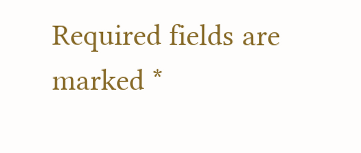Required fields are marked *